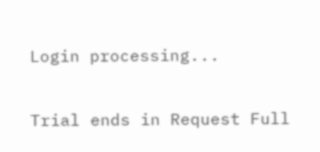Login processing...

Trial ends in Request Full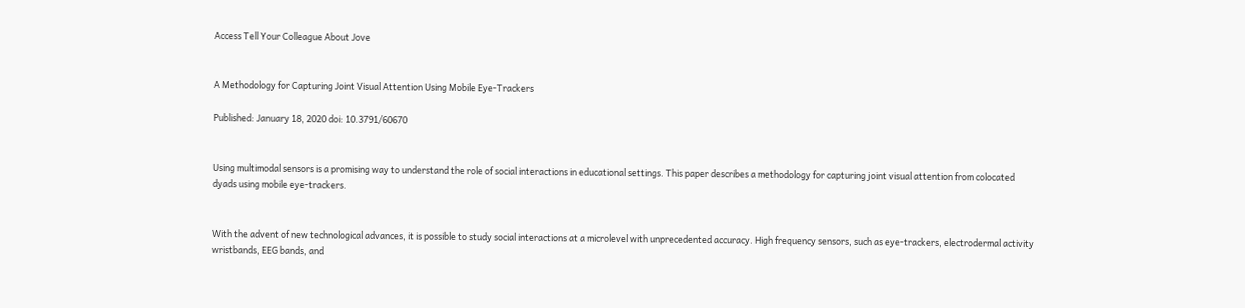Access Tell Your Colleague About Jove


A Methodology for Capturing Joint Visual Attention Using Mobile Eye-Trackers

Published: January 18, 2020 doi: 10.3791/60670


Using multimodal sensors is a promising way to understand the role of social interactions in educational settings. This paper describes a methodology for capturing joint visual attention from colocated dyads using mobile eye-trackers.


With the advent of new technological advances, it is possible to study social interactions at a microlevel with unprecedented accuracy. High frequency sensors, such as eye-trackers, electrodermal activity wristbands, EEG bands, and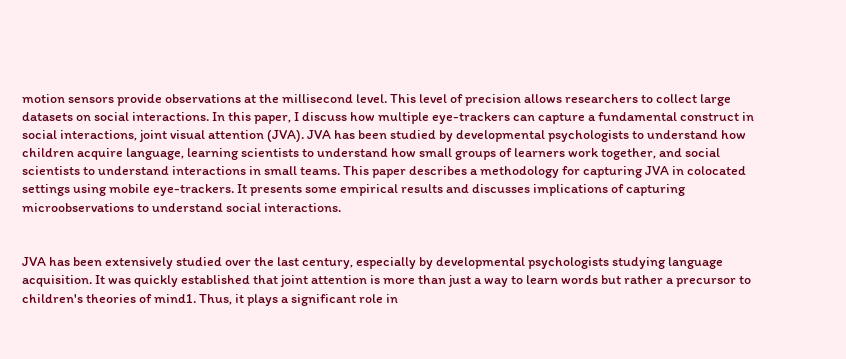motion sensors provide observations at the millisecond level. This level of precision allows researchers to collect large datasets on social interactions. In this paper, I discuss how multiple eye-trackers can capture a fundamental construct in social interactions, joint visual attention (JVA). JVA has been studied by developmental psychologists to understand how children acquire language, learning scientists to understand how small groups of learners work together, and social scientists to understand interactions in small teams. This paper describes a methodology for capturing JVA in colocated settings using mobile eye-trackers. It presents some empirical results and discusses implications of capturing microobservations to understand social interactions.


JVA has been extensively studied over the last century, especially by developmental psychologists studying language acquisition. It was quickly established that joint attention is more than just a way to learn words but rather a precursor to children's theories of mind1. Thus, it plays a significant role in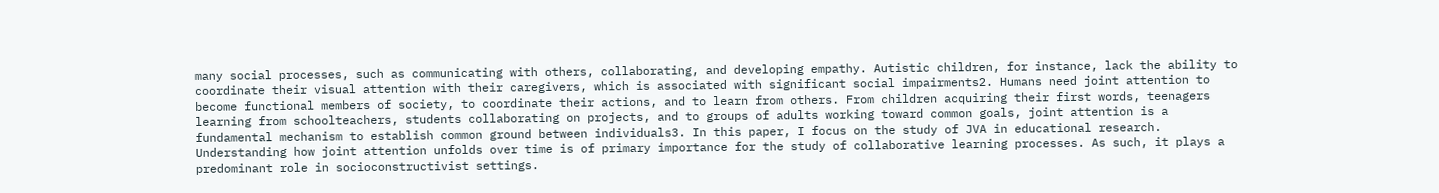many social processes, such as communicating with others, collaborating, and developing empathy. Autistic children, for instance, lack the ability to coordinate their visual attention with their caregivers, which is associated with significant social impairments2. Humans need joint attention to become functional members of society, to coordinate their actions, and to learn from others. From children acquiring their first words, teenagers learning from schoolteachers, students collaborating on projects, and to groups of adults working toward common goals, joint attention is a fundamental mechanism to establish common ground between individuals3. In this paper, I focus on the study of JVA in educational research. Understanding how joint attention unfolds over time is of primary importance for the study of collaborative learning processes. As such, it plays a predominant role in socioconstructivist settings.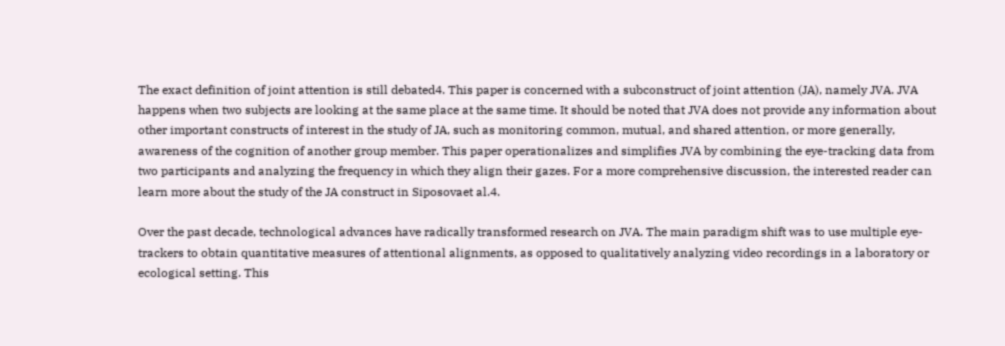The exact definition of joint attention is still debated4. This paper is concerned with a subconstruct of joint attention (JA), namely JVA. JVA happens when two subjects are looking at the same place at the same time. It should be noted that JVA does not provide any information about other important constructs of interest in the study of JA, such as monitoring common, mutual, and shared attention, or more generally, awareness of the cognition of another group member. This paper operationalizes and simplifies JVA by combining the eye-tracking data from two participants and analyzing the frequency in which they align their gazes. For a more comprehensive discussion, the interested reader can learn more about the study of the JA construct in Siposovaet al.4.

Over the past decade, technological advances have radically transformed research on JVA. The main paradigm shift was to use multiple eye-trackers to obtain quantitative measures of attentional alignments, as opposed to qualitatively analyzing video recordings in a laboratory or ecological setting. This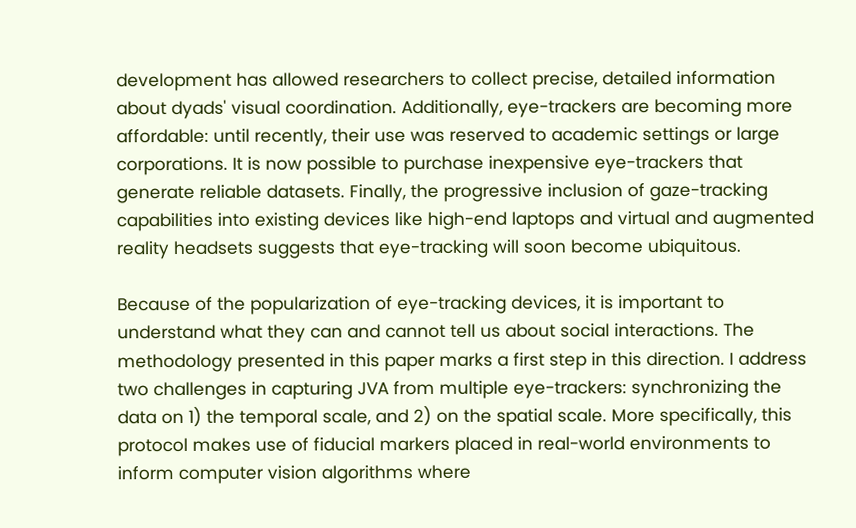development has allowed researchers to collect precise, detailed information about dyads' visual coordination. Additionally, eye-trackers are becoming more affordable: until recently, their use was reserved to academic settings or large corporations. It is now possible to purchase inexpensive eye-trackers that generate reliable datasets. Finally, the progressive inclusion of gaze-tracking capabilities into existing devices like high-end laptops and virtual and augmented reality headsets suggests that eye-tracking will soon become ubiquitous.

Because of the popularization of eye-tracking devices, it is important to understand what they can and cannot tell us about social interactions. The methodology presented in this paper marks a first step in this direction. I address two challenges in capturing JVA from multiple eye-trackers: synchronizing the data on 1) the temporal scale, and 2) on the spatial scale. More specifically, this protocol makes use of fiducial markers placed in real-world environments to inform computer vision algorithms where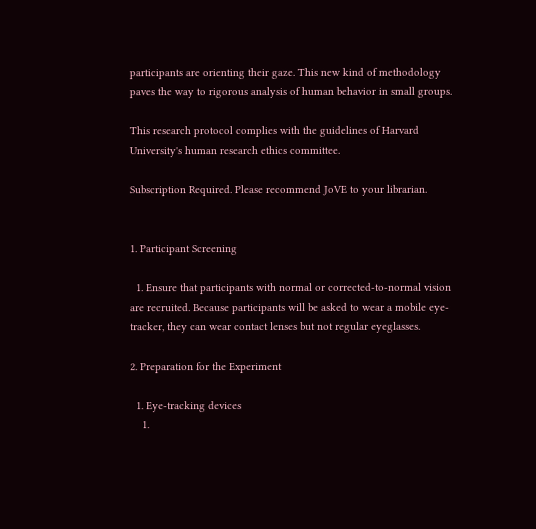participants are orienting their gaze. This new kind of methodology paves the way to rigorous analysis of human behavior in small groups.

This research protocol complies with the guidelines of Harvard University's human research ethics committee.

Subscription Required. Please recommend JoVE to your librarian.


1. Participant Screening

  1. Ensure that participants with normal or corrected-to-normal vision are recruited. Because participants will be asked to wear a mobile eye-tracker, they can wear contact lenses but not regular eyeglasses.

2. Preparation for the Experiment

  1. Eye-tracking devices
    1.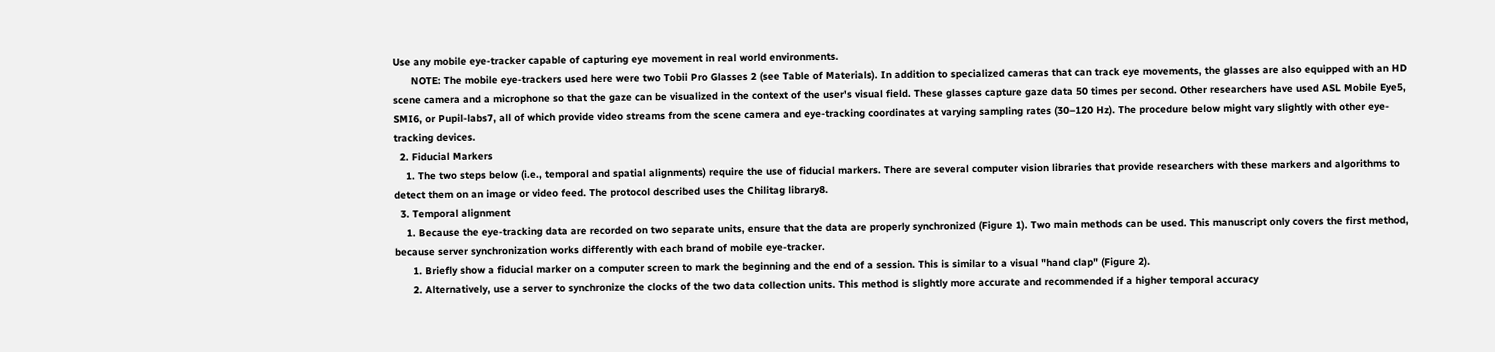Use any mobile eye-tracker capable of capturing eye movement in real world environments.
      NOTE: The mobile eye-trackers used here were two Tobii Pro Glasses 2 (see Table of Materials). In addition to specialized cameras that can track eye movements, the glasses are also equipped with an HD scene camera and a microphone so that the gaze can be visualized in the context of the user's visual field. These glasses capture gaze data 50 times per second. Other researchers have used ASL Mobile Eye5, SMI6, or Pupil-labs7, all of which provide video streams from the scene camera and eye-tracking coordinates at varying sampling rates (30–120 Hz). The procedure below might vary slightly with other eye-tracking devices.
  2. Fiducial Markers
    1. The two steps below (i.e., temporal and spatial alignments) require the use of fiducial markers. There are several computer vision libraries that provide researchers with these markers and algorithms to detect them on an image or video feed. The protocol described uses the Chilitag library8.
  3. Temporal alignment
    1. Because the eye-tracking data are recorded on two separate units, ensure that the data are properly synchronized (Figure 1). Two main methods can be used. This manuscript only covers the first method, because server synchronization works differently with each brand of mobile eye-tracker.
      1. Briefly show a fiducial marker on a computer screen to mark the beginning and the end of a session. This is similar to a visual "hand clap" (Figure 2).
      2. Alternatively, use a server to synchronize the clocks of the two data collection units. This method is slightly more accurate and recommended if a higher temporal accuracy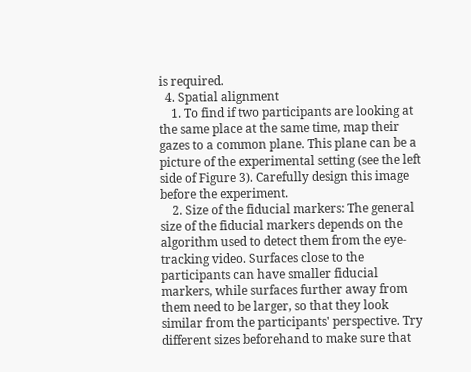is required.
  4. Spatial alignment
    1. To find if two participants are looking at the same place at the same time, map their gazes to a common plane. This plane can be a picture of the experimental setting (see the left side of Figure 3). Carefully design this image before the experiment.
    2. Size of the fiducial markers: The general size of the fiducial markers depends on the algorithm used to detect them from the eye-tracking video. Surfaces close to the participants can have smaller fiducial markers, while surfaces further away from them need to be larger, so that they look similar from the participants' perspective. Try different sizes beforehand to make sure that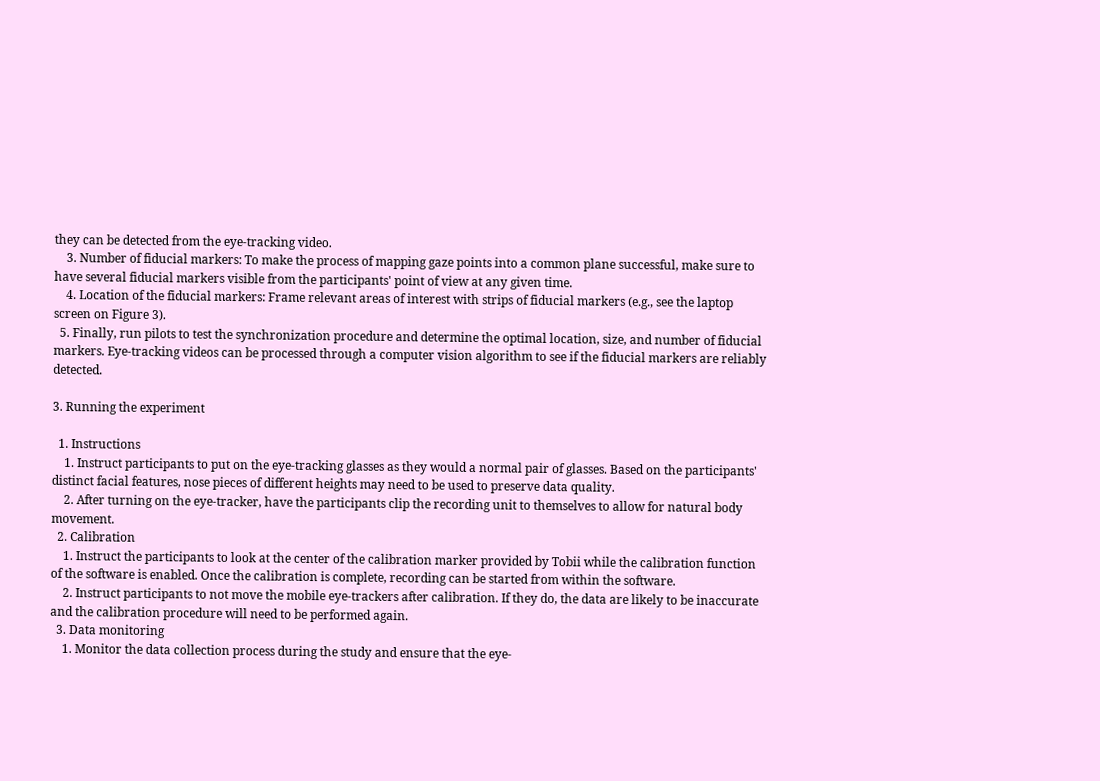they can be detected from the eye-tracking video.
    3. Number of fiducial markers: To make the process of mapping gaze points into a common plane successful, make sure to have several fiducial markers visible from the participants' point of view at any given time.
    4. Location of the fiducial markers: Frame relevant areas of interest with strips of fiducial markers (e.g., see the laptop screen on Figure 3).
  5. Finally, run pilots to test the synchronization procedure and determine the optimal location, size, and number of fiducial markers. Eye-tracking videos can be processed through a computer vision algorithm to see if the fiducial markers are reliably detected.

3. Running the experiment

  1. Instructions
    1. Instruct participants to put on the eye-tracking glasses as they would a normal pair of glasses. Based on the participants' distinct facial features, nose pieces of different heights may need to be used to preserve data quality.
    2. After turning on the eye-tracker, have the participants clip the recording unit to themselves to allow for natural body movement.
  2. Calibration
    1. Instruct the participants to look at the center of the calibration marker provided by Tobii while the calibration function of the software is enabled. Once the calibration is complete, recording can be started from within the software.
    2. Instruct participants to not move the mobile eye-trackers after calibration. If they do, the data are likely to be inaccurate and the calibration procedure will need to be performed again.
  3. Data monitoring
    1. Monitor the data collection process during the study and ensure that the eye-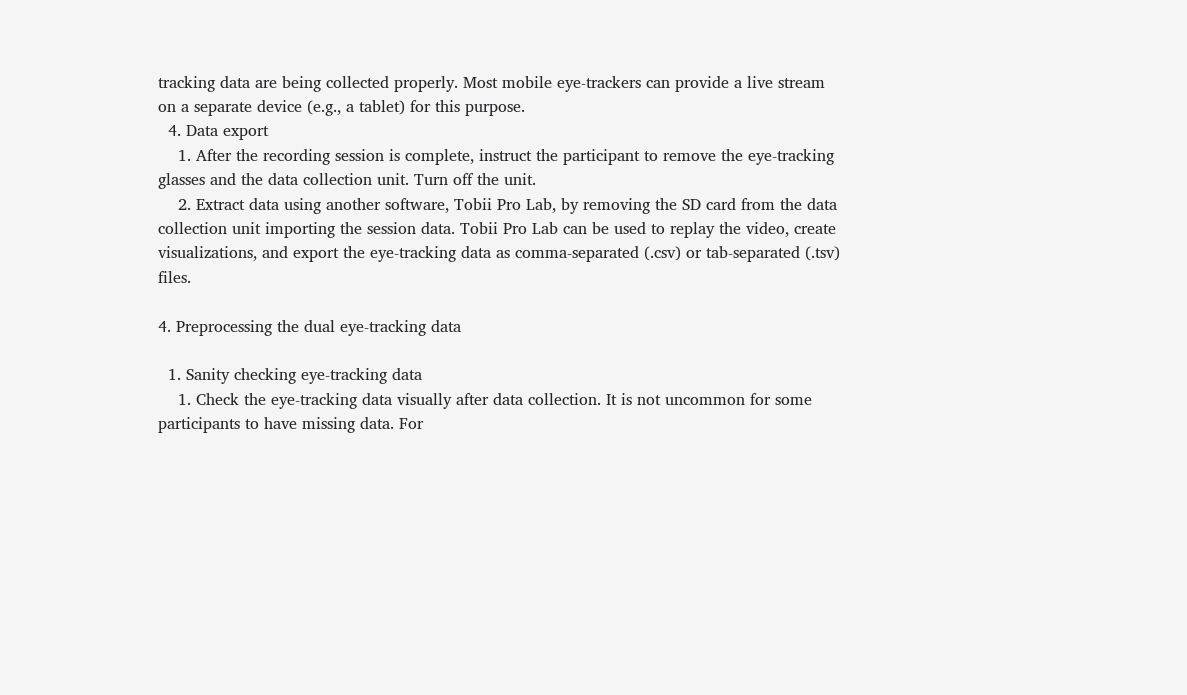tracking data are being collected properly. Most mobile eye-trackers can provide a live stream on a separate device (e.g., a tablet) for this purpose.
  4. Data export
    1. After the recording session is complete, instruct the participant to remove the eye-tracking glasses and the data collection unit. Turn off the unit.
    2. Extract data using another software, Tobii Pro Lab, by removing the SD card from the data collection unit importing the session data. Tobii Pro Lab can be used to replay the video, create visualizations, and export the eye-tracking data as comma-separated (.csv) or tab-separated (.tsv) files.

4. Preprocessing the dual eye-tracking data

  1. Sanity checking eye-tracking data
    1. Check the eye-tracking data visually after data collection. It is not uncommon for some participants to have missing data. For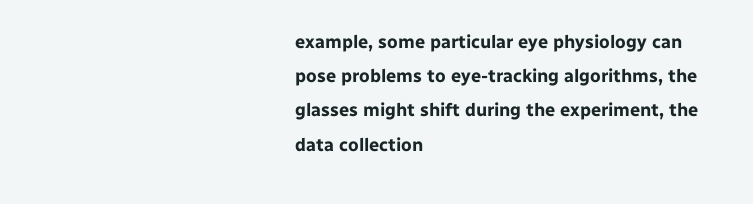example, some particular eye physiology can pose problems to eye-tracking algorithms, the glasses might shift during the experiment, the data collection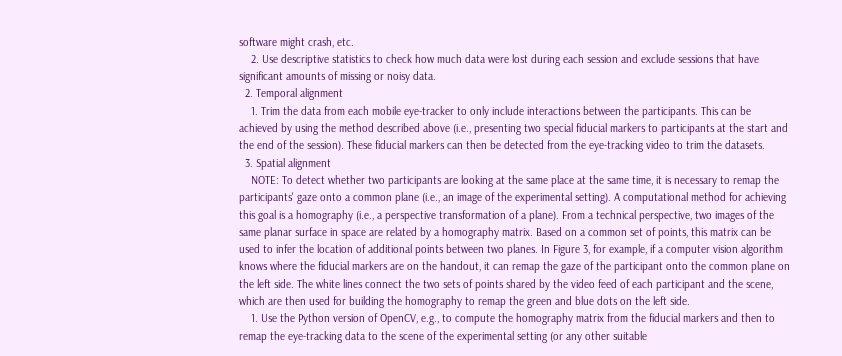software might crash, etc.
    2. Use descriptive statistics to check how much data were lost during each session and exclude sessions that have significant amounts of missing or noisy data.
  2. Temporal alignment
    1. Trim the data from each mobile eye-tracker to only include interactions between the participants. This can be achieved by using the method described above (i.e., presenting two special fiducial markers to participants at the start and the end of the session). These fiducial markers can then be detected from the eye-tracking video to trim the datasets.
  3. Spatial alignment
    NOTE: To detect whether two participants are looking at the same place at the same time, it is necessary to remap the participants' gaze onto a common plane (i.e., an image of the experimental setting). A computational method for achieving this goal is a homography (i.e., a perspective transformation of a plane). From a technical perspective, two images of the same planar surface in space are related by a homography matrix. Based on a common set of points, this matrix can be used to infer the location of additional points between two planes. In Figure 3, for example, if a computer vision algorithm knows where the fiducial markers are on the handout, it can remap the gaze of the participant onto the common plane on the left side. The white lines connect the two sets of points shared by the video feed of each participant and the scene, which are then used for building the homography to remap the green and blue dots on the left side.
    1. Use the Python version of OpenCV, e.g., to compute the homography matrix from the fiducial markers and then to remap the eye-tracking data to the scene of the experimental setting (or any other suitable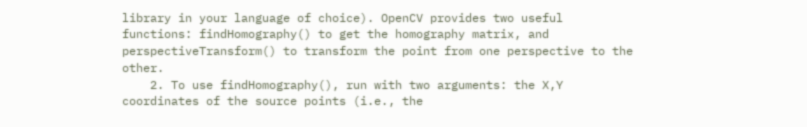library in your language of choice). OpenCV provides two useful functions: findHomography() to get the homography matrix, and perspectiveTransform() to transform the point from one perspective to the other.
    2. To use findHomography(), run with two arguments: the X,Y coordinates of the source points (i.e., the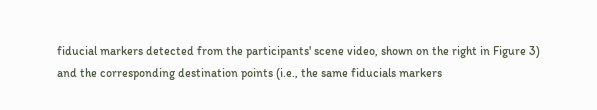fiducial markers detected from the participants' scene video, shown on the right in Figure 3) and the corresponding destination points (i.e., the same fiducials markers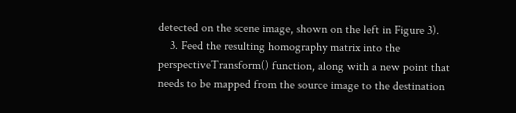detected on the scene image, shown on the left in Figure 3).
    3. Feed the resulting homography matrix into the perspectiveTransform() function, along with a new point that needs to be mapped from the source image to the destination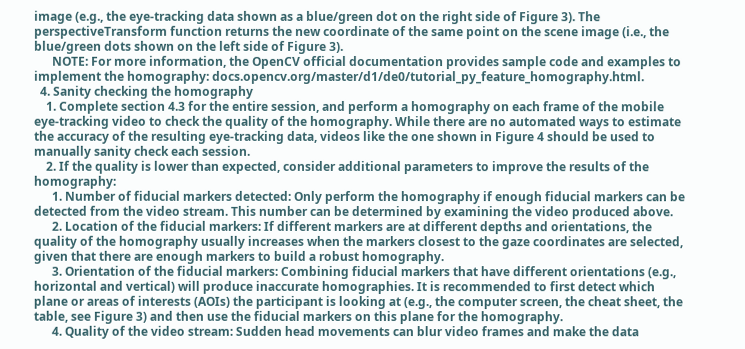image (e.g., the eye-tracking data shown as a blue/green dot on the right side of Figure 3). The perspectiveTransform function returns the new coordinate of the same point on the scene image (i.e., the blue/green dots shown on the left side of Figure 3).
      NOTE: For more information, the OpenCV official documentation provides sample code and examples to implement the homography: docs.opencv.org/master/d1/de0/tutorial_py_feature_homography.html.
  4. Sanity checking the homography
    1. Complete section 4.3 for the entire session, and perform a homography on each frame of the mobile eye-tracking video to check the quality of the homography. While there are no automated ways to estimate the accuracy of the resulting eye-tracking data, videos like the one shown in Figure 4 should be used to manually sanity check each session.
    2. If the quality is lower than expected, consider additional parameters to improve the results of the homography:
      1. Number of fiducial markers detected: Only perform the homography if enough fiducial markers can be detected from the video stream. This number can be determined by examining the video produced above.
      2. Location of the fiducial markers: If different markers are at different depths and orientations, the quality of the homography usually increases when the markers closest to the gaze coordinates are selected, given that there are enough markers to build a robust homography.
      3. Orientation of the fiducial markers: Combining fiducial markers that have different orientations (e.g., horizontal and vertical) will produce inaccurate homographies. It is recommended to first detect which plane or areas of interests (AOIs) the participant is looking at (e.g., the computer screen, the cheat sheet, the table, see Figure 3) and then use the fiducial markers on this plane for the homography.
      4. Quality of the video stream: Sudden head movements can blur video frames and make the data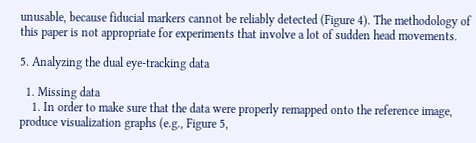unusable, because fiducial markers cannot be reliably detected (Figure 4). The methodology of this paper is not appropriate for experiments that involve a lot of sudden head movements.

5. Analyzing the dual eye-tracking data

  1. Missing data
    1. In order to make sure that the data were properly remapped onto the reference image, produce visualization graphs (e.g., Figure 5,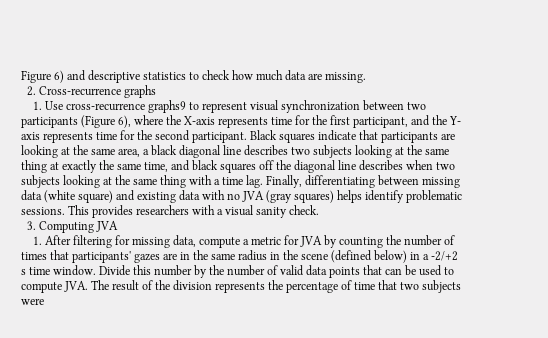Figure 6) and descriptive statistics to check how much data are missing.
  2. Cross-recurrence graphs
    1. Use cross-recurrence graphs9 to represent visual synchronization between two participants (Figure 6), where the X-axis represents time for the first participant, and the Y-axis represents time for the second participant. Black squares indicate that participants are looking at the same area, a black diagonal line describes two subjects looking at the same thing at exactly the same time, and black squares off the diagonal line describes when two subjects looking at the same thing with a time lag. Finally, differentiating between missing data (white square) and existing data with no JVA (gray squares) helps identify problematic sessions. This provides researchers with a visual sanity check.
  3. Computing JVA
    1. After filtering for missing data, compute a metric for JVA by counting the number of times that participants' gazes are in the same radius in the scene (defined below) in a -2/+2 s time window. Divide this number by the number of valid data points that can be used to compute JVA. The result of the division represents the percentage of time that two subjects were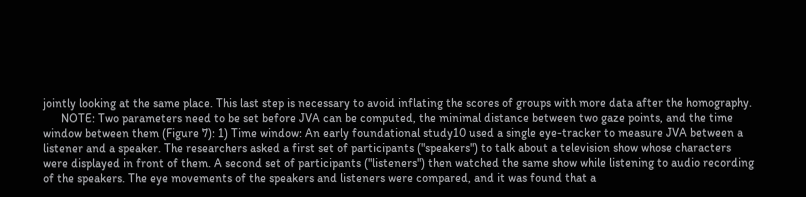jointly looking at the same place. This last step is necessary to avoid inflating the scores of groups with more data after the homography.
      NOTE: Two parameters need to be set before JVA can be computed, the minimal distance between two gaze points, and the time window between them (Figure 7): 1) Time window: An early foundational study10 used a single eye-tracker to measure JVA between a listener and a speaker. The researchers asked a first set of participants ("speakers") to talk about a television show whose characters were displayed in front of them. A second set of participants ("listeners") then watched the same show while listening to audio recording of the speakers. The eye movements of the speakers and listeners were compared, and it was found that a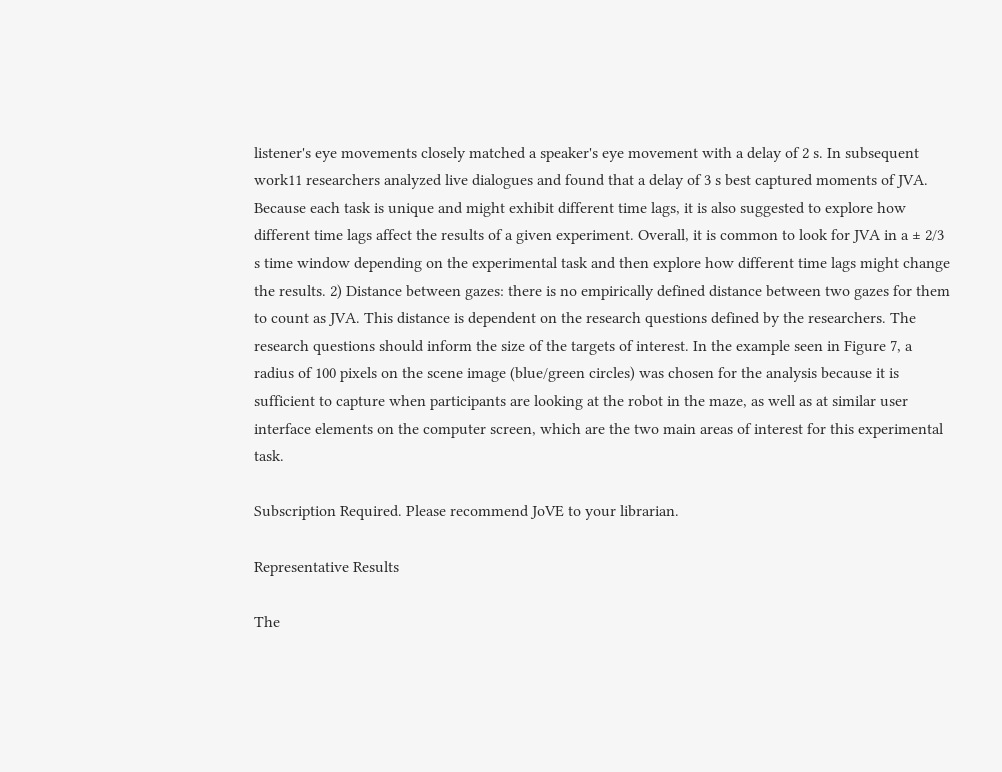listener's eye movements closely matched a speaker's eye movement with a delay of 2 s. In subsequent work11 researchers analyzed live dialogues and found that a delay of 3 s best captured moments of JVA. Because each task is unique and might exhibit different time lags, it is also suggested to explore how different time lags affect the results of a given experiment. Overall, it is common to look for JVA in a ± 2/3 s time window depending on the experimental task and then explore how different time lags might change the results. 2) Distance between gazes: there is no empirically defined distance between two gazes for them to count as JVA. This distance is dependent on the research questions defined by the researchers. The research questions should inform the size of the targets of interest. In the example seen in Figure 7, a radius of 100 pixels on the scene image (blue/green circles) was chosen for the analysis because it is sufficient to capture when participants are looking at the robot in the maze, as well as at similar user interface elements on the computer screen, which are the two main areas of interest for this experimental task.

Subscription Required. Please recommend JoVE to your librarian.

Representative Results

The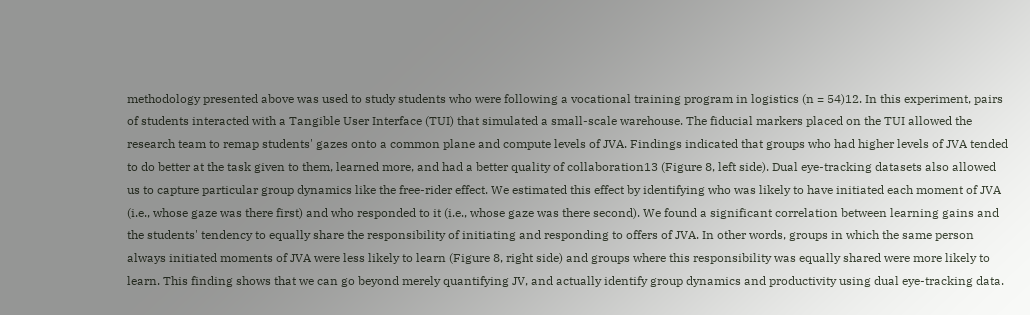methodology presented above was used to study students who were following a vocational training program in logistics (n = 54)12. In this experiment, pairs of students interacted with a Tangible User Interface (TUI) that simulated a small-scale warehouse. The fiducial markers placed on the TUI allowed the research team to remap students' gazes onto a common plane and compute levels of JVA. Findings indicated that groups who had higher levels of JVA tended to do better at the task given to them, learned more, and had a better quality of collaboration13 (Figure 8, left side). Dual eye-tracking datasets also allowed us to capture particular group dynamics like the free-rider effect. We estimated this effect by identifying who was likely to have initiated each moment of JVA (i.e., whose gaze was there first) and who responded to it (i.e., whose gaze was there second). We found a significant correlation between learning gains and the students' tendency to equally share the responsibility of initiating and responding to offers of JVA. In other words, groups in which the same person always initiated moments of JVA were less likely to learn (Figure 8, right side) and groups where this responsibility was equally shared were more likely to learn. This finding shows that we can go beyond merely quantifying JV, and actually identify group dynamics and productivity using dual eye-tracking data.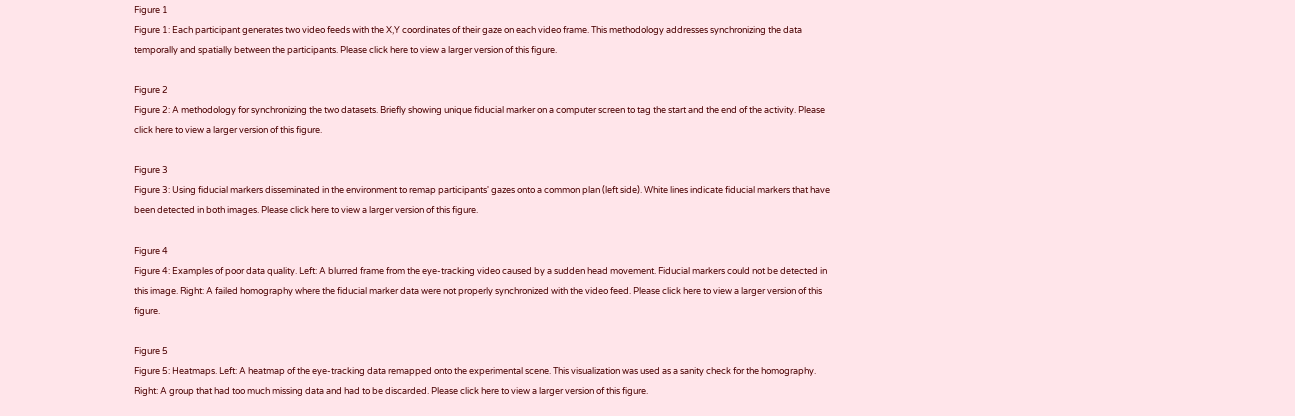Figure 1
Figure 1: Each participant generates two video feeds with the X,Y coordinates of their gaze on each video frame. This methodology addresses synchronizing the data temporally and spatially between the participants. Please click here to view a larger version of this figure.

Figure 2
Figure 2: A methodology for synchronizing the two datasets. Briefly showing unique fiducial marker on a computer screen to tag the start and the end of the activity. Please click here to view a larger version of this figure.

Figure 3
Figure 3: Using fiducial markers disseminated in the environment to remap participants' gazes onto a common plan (left side). White lines indicate fiducial markers that have been detected in both images. Please click here to view a larger version of this figure.

Figure 4
Figure 4: Examples of poor data quality. Left: A blurred frame from the eye-tracking video caused by a sudden head movement. Fiducial markers could not be detected in this image. Right: A failed homography where the fiducial marker data were not properly synchronized with the video feed. Please click here to view a larger version of this figure.

Figure 5
Figure 5: Heatmaps. Left: A heatmap of the eye-tracking data remapped onto the experimental scene. This visualization was used as a sanity check for the homography. Right: A group that had too much missing data and had to be discarded. Please click here to view a larger version of this figure.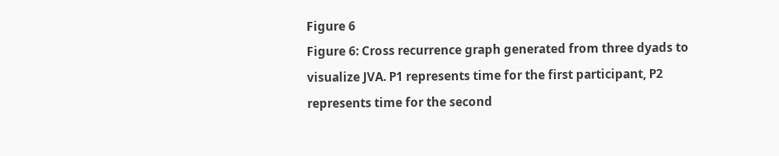Figure 6
Figure 6: Cross recurrence graph generated from three dyads to visualize JVA. P1 represents time for the first participant, P2 represents time for the second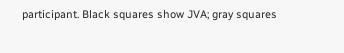participant. Black squares show JVA; gray squares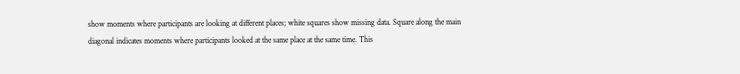show moments where participants are looking at different places; white squares show missing data. Square along the main diagonal indicates moments where participants looked at the same place at the same time. This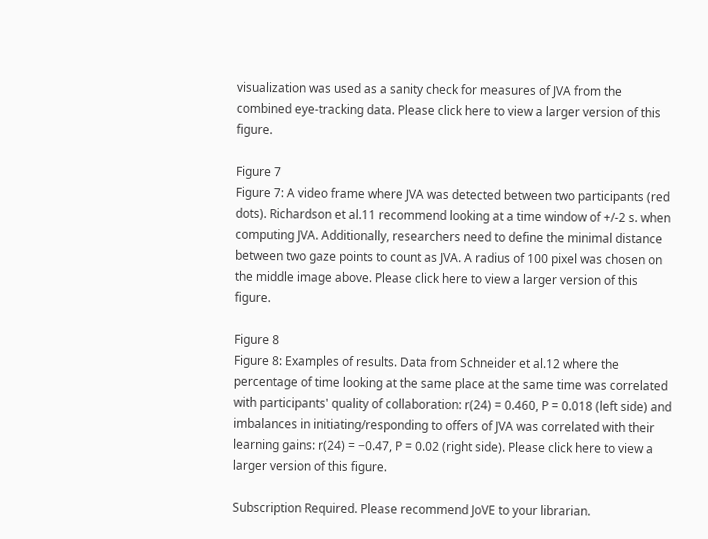visualization was used as a sanity check for measures of JVA from the combined eye-tracking data. Please click here to view a larger version of this figure.

Figure 7
Figure 7: A video frame where JVA was detected between two participants (red dots). Richardson et al.11 recommend looking at a time window of +/-2 s. when computing JVA. Additionally, researchers need to define the minimal distance between two gaze points to count as JVA. A radius of 100 pixel was chosen on the middle image above. Please click here to view a larger version of this figure.

Figure 8
Figure 8: Examples of results. Data from Schneider et al.12 where the percentage of time looking at the same place at the same time was correlated with participants' quality of collaboration: r(24) = 0.460, P = 0.018 (left side) and imbalances in initiating/responding to offers of JVA was correlated with their learning gains: r(24) = −0.47, P = 0.02 (right side). Please click here to view a larger version of this figure.

Subscription Required. Please recommend JoVE to your librarian.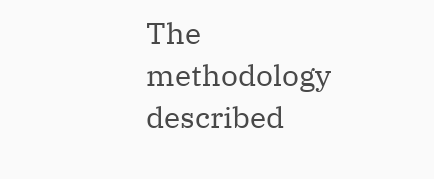The methodology described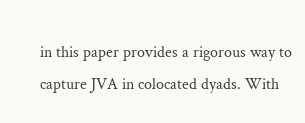in this paper provides a rigorous way to capture JVA in colocated dyads. With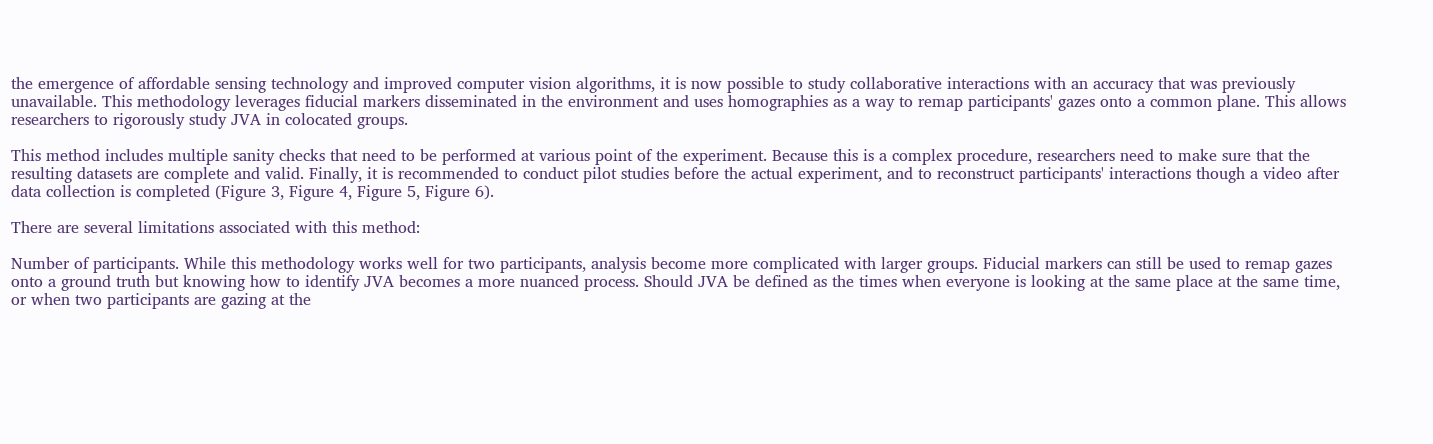the emergence of affordable sensing technology and improved computer vision algorithms, it is now possible to study collaborative interactions with an accuracy that was previously unavailable. This methodology leverages fiducial markers disseminated in the environment and uses homographies as a way to remap participants' gazes onto a common plane. This allows researchers to rigorously study JVA in colocated groups.

This method includes multiple sanity checks that need to be performed at various point of the experiment. Because this is a complex procedure, researchers need to make sure that the resulting datasets are complete and valid. Finally, it is recommended to conduct pilot studies before the actual experiment, and to reconstruct participants' interactions though a video after data collection is completed (Figure 3, Figure 4, Figure 5, Figure 6).

There are several limitations associated with this method:

Number of participants. While this methodology works well for two participants, analysis become more complicated with larger groups. Fiducial markers can still be used to remap gazes onto a ground truth but knowing how to identify JVA becomes a more nuanced process. Should JVA be defined as the times when everyone is looking at the same place at the same time, or when two participants are gazing at the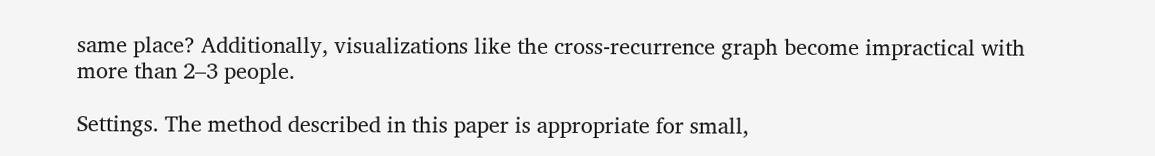same place? Additionally, visualizations like the cross-recurrence graph become impractical with more than 2–3 people.

Settings. The method described in this paper is appropriate for small,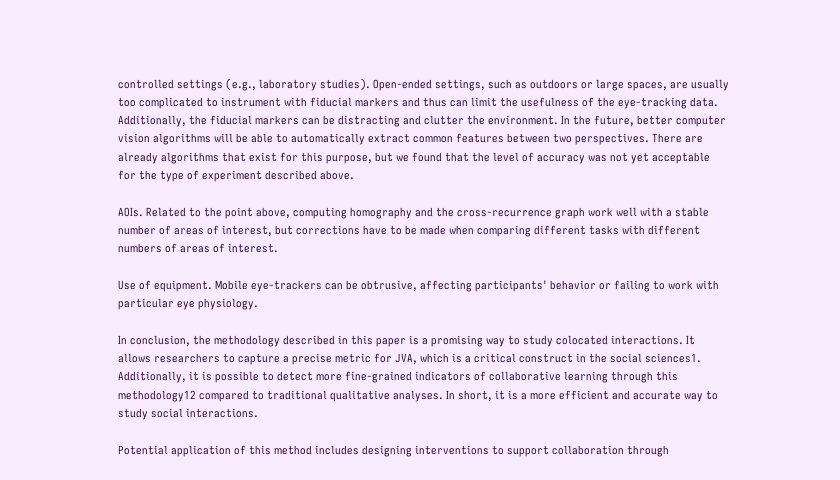controlled settings (e.g., laboratory studies). Open-ended settings, such as outdoors or large spaces, are usually too complicated to instrument with fiducial markers and thus can limit the usefulness of the eye-tracking data. Additionally, the fiducial markers can be distracting and clutter the environment. In the future, better computer vision algorithms will be able to automatically extract common features between two perspectives. There are already algorithms that exist for this purpose, but we found that the level of accuracy was not yet acceptable for the type of experiment described above.

AOIs. Related to the point above, computing homography and the cross-recurrence graph work well with a stable number of areas of interest, but corrections have to be made when comparing different tasks with different numbers of areas of interest.

Use of equipment. Mobile eye-trackers can be obtrusive, affecting participants' behavior or failing to work with particular eye physiology.

In conclusion, the methodology described in this paper is a promising way to study colocated interactions. It allows researchers to capture a precise metric for JVA, which is a critical construct in the social sciences1. Additionally, it is possible to detect more fine-grained indicators of collaborative learning through this methodology12 compared to traditional qualitative analyses. In short, it is a more efficient and accurate way to study social interactions.

Potential application of this method includes designing interventions to support collaboration through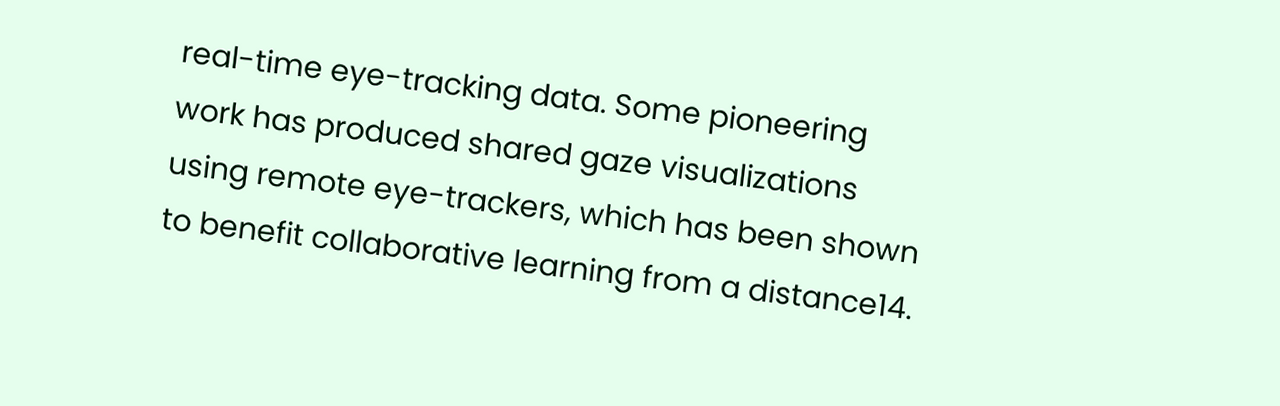real-time eye-tracking data. Some pioneering work has produced shared gaze visualizations using remote eye-trackers, which has been shown to benefit collaborative learning from a distance14.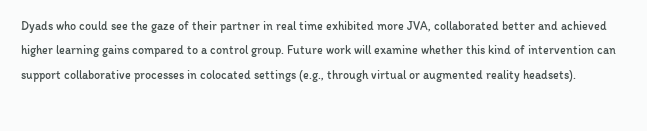Dyads who could see the gaze of their partner in real time exhibited more JVA, collaborated better and achieved higher learning gains compared to a control group. Future work will examine whether this kind of intervention can support collaborative processes in colocated settings (e.g., through virtual or augmented reality headsets).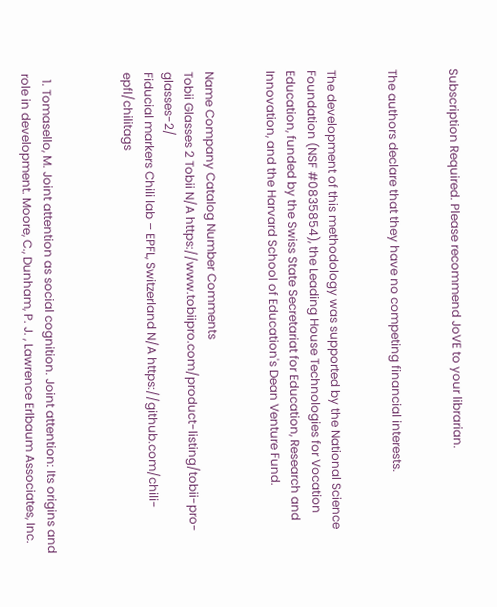Subscription Required. Please recommend JoVE to your librarian.


The authors declare that they have no competing financial interests.


The development of this methodology was supported by the National Science Foundation (NSF #0835854), the Leading House Technologies for Vocation Education, funded by the Swiss State Secretariat for Education, Research and Innovation, and the Harvard School of Education's Dean Venture Fund.


Name Company Catalog Number Comments
Tobii Glasses 2 Tobii N/A https://www.tobiipro.com/product-listing/tobii-pro-glasses-2/
Fiducial markers Chili lab – EPFL, Switzerland N/A https://github.com/chili-epfl/chilitags



  1. Tomasello, M. Joint attention as social cognition. Joint attention: Its origins and role in development. Moore, C., Dunham, P. J. , Lawrence Erlbaum Associates, Inc.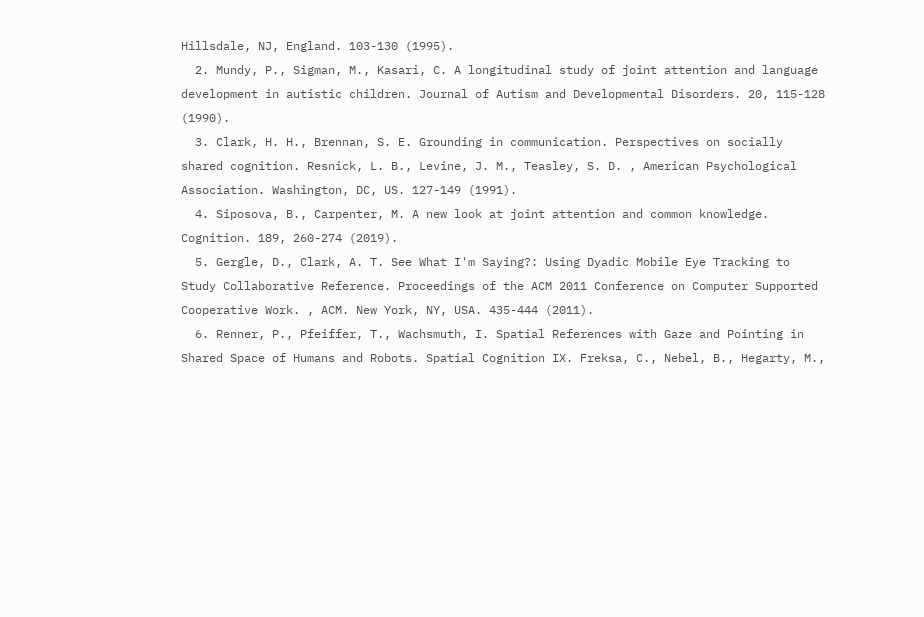Hillsdale, NJ, England. 103-130 (1995).
  2. Mundy, P., Sigman, M., Kasari, C. A longitudinal study of joint attention and language development in autistic children. Journal of Autism and Developmental Disorders. 20, 115-128 (1990).
  3. Clark, H. H., Brennan, S. E. Grounding in communication. Perspectives on socially shared cognition. Resnick, L. B., Levine, J. M., Teasley, S. D. , American Psychological Association. Washington, DC, US. 127-149 (1991).
  4. Siposova, B., Carpenter, M. A new look at joint attention and common knowledge. Cognition. 189, 260-274 (2019).
  5. Gergle, D., Clark, A. T. See What I'm Saying?: Using Dyadic Mobile Eye Tracking to Study Collaborative Reference. Proceedings of the ACM 2011 Conference on Computer Supported Cooperative Work. , ACM. New York, NY, USA. 435-444 (2011).
  6. Renner, P., Pfeiffer, T., Wachsmuth, I. Spatial References with Gaze and Pointing in Shared Space of Humans and Robots. Spatial Cognition IX. Freksa, C., Nebel, B., Hegarty, M.,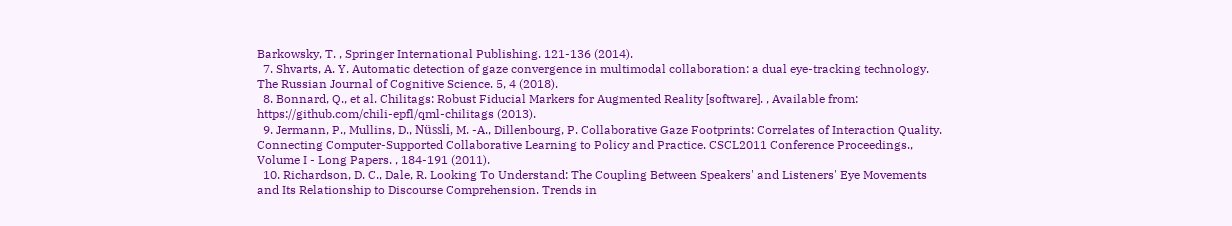Barkowsky, T. , Springer International Publishing. 121-136 (2014).
  7. Shvarts, A. Y. Automatic detection of gaze convergence in multimodal collaboration: a dual eye-tracking technology. The Russian Journal of Cognitive Science. 5, 4 (2018).
  8. Bonnard, Q., et al. Chilitags: Robust Fiducial Markers for Augmented Reality [software]. , Available from: https://github.com/chili-epfl/qml-chilitags (2013).
  9. Jermann, P., Mullins, D., Nüssli, M. -A., Dillenbourg, P. Collaborative Gaze Footprints: Correlates of Interaction Quality. Connecting Computer-Supported Collaborative Learning to Policy and Practice. CSCL2011 Conference Proceedings., Volume I - Long Papers. , 184-191 (2011).
  10. Richardson, D. C., Dale, R. Looking To Understand: The Coupling Between Speakers' and Listeners' Eye Movements and Its Relationship to Discourse Comprehension. Trends in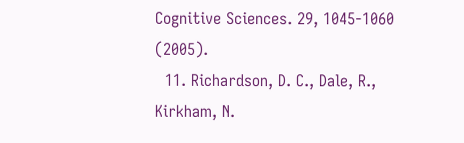Cognitive Sciences. 29, 1045-1060 (2005).
  11. Richardson, D. C., Dale, R., Kirkham, N.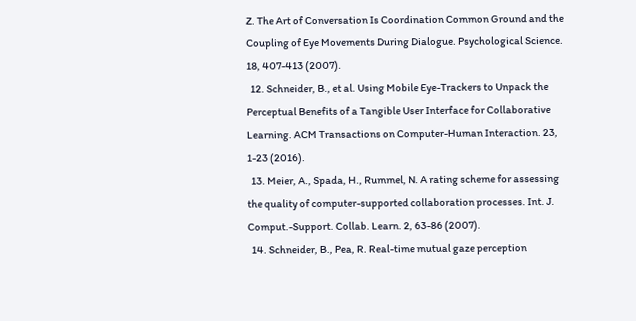Z. The Art of Conversation Is Coordination Common Ground and the Coupling of Eye Movements During Dialogue. Psychological Science. 18, 407-413 (2007).
  12. Schneider, B., et al. Using Mobile Eye-Trackers to Unpack the Perceptual Benefits of a Tangible User Interface for Collaborative Learning. ACM Transactions on Computer-Human Interaction. 23, 1-23 (2016).
  13. Meier, A., Spada, H., Rummel, N. A rating scheme for assessing the quality of computer-supported collaboration processes. Int. J. Comput.-Support. Collab. Learn. 2, 63-86 (2007).
  14. Schneider, B., Pea, R. Real-time mutual gaze perception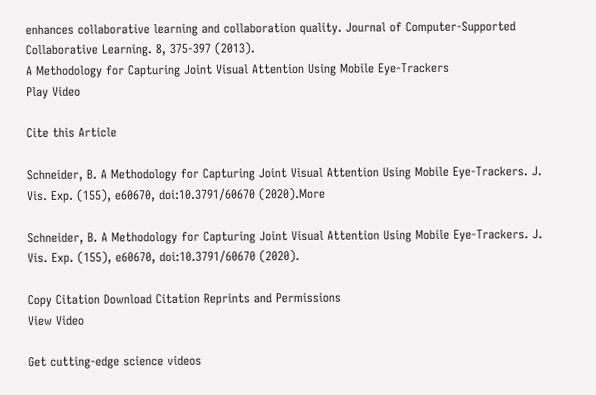enhances collaborative learning and collaboration quality. Journal of Computer-Supported Collaborative Learning. 8, 375-397 (2013).
A Methodology for Capturing Joint Visual Attention Using Mobile Eye-Trackers
Play Video

Cite this Article

Schneider, B. A Methodology for Capturing Joint Visual Attention Using Mobile Eye-Trackers. J. Vis. Exp. (155), e60670, doi:10.3791/60670 (2020).More

Schneider, B. A Methodology for Capturing Joint Visual Attention Using Mobile Eye-Trackers. J. Vis. Exp. (155), e60670, doi:10.3791/60670 (2020).

Copy Citation Download Citation Reprints and Permissions
View Video

Get cutting-edge science videos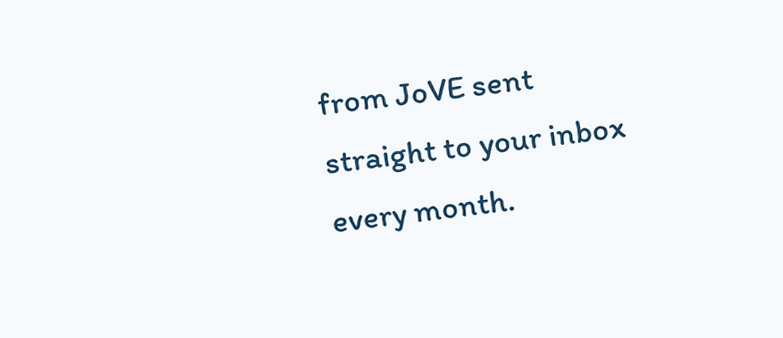from JoVE sent straight to your inbox every month.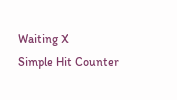Waiting X
Simple Hit Counter